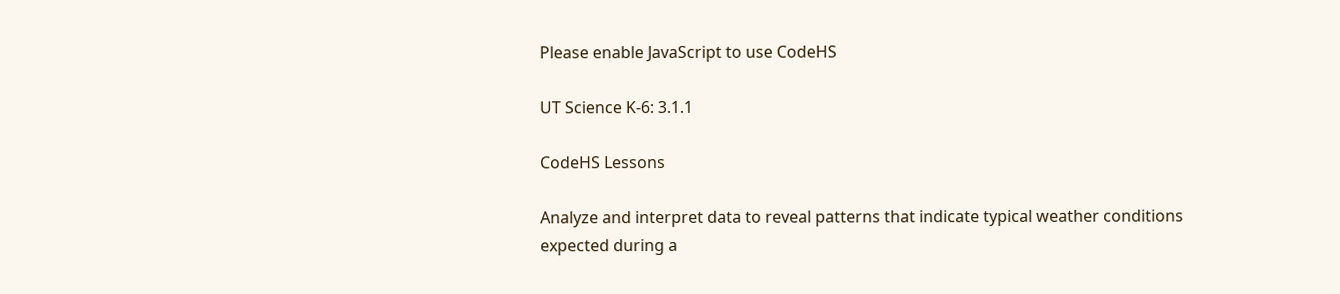Please enable JavaScript to use CodeHS

UT Science K-6: 3.1.1

CodeHS Lessons

Analyze and interpret data to reveal patterns that indicate typical weather conditions expected during a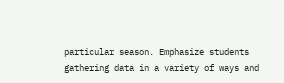particular season. Emphasize students gathering data in a variety of ways and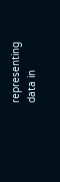representing data in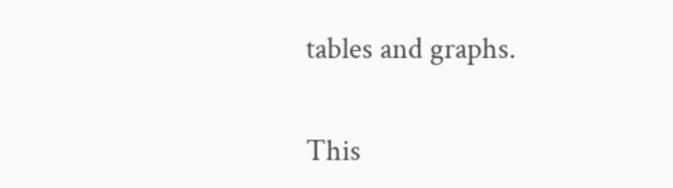tables and graphs.

This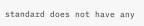standard does not have any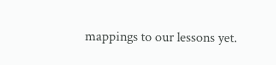mappings to our lessons yet.